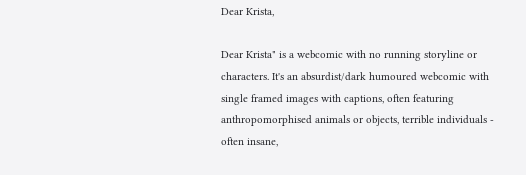Dear Krista,

Dear Krista" is a webcomic with no running storyline or characters. It's an absurdist/dark humoured webcomic with single framed images with captions, often featuring anthropomorphised animals or objects, terrible individuals - often insane,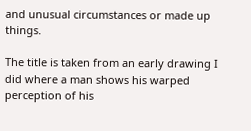and unusual circumstances or made up things.

The title is taken from an early drawing I did where a man shows his warped perception of his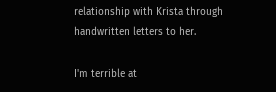relationship with Krista through handwritten letters to her.

I'm terrible at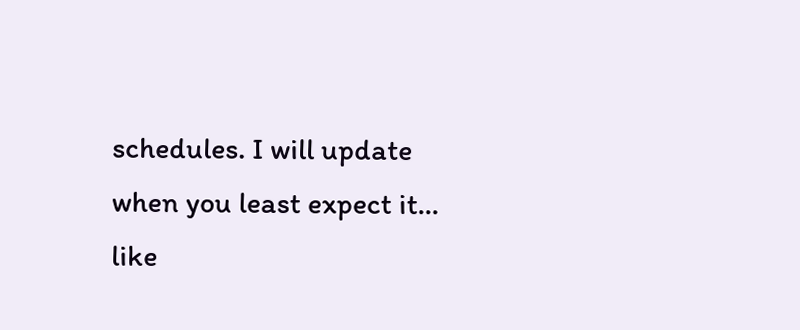schedules. I will update when you least expect it... like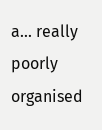a... really poorly organised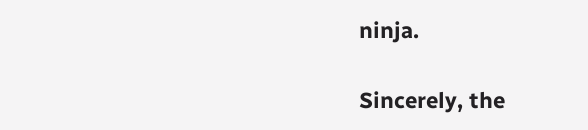ninja.

Sincerely, the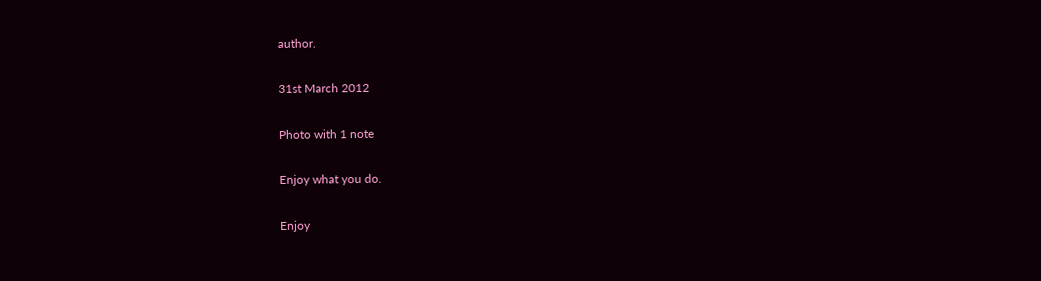author.

31st March 2012

Photo with 1 note

Enjoy what you do.

Enjoy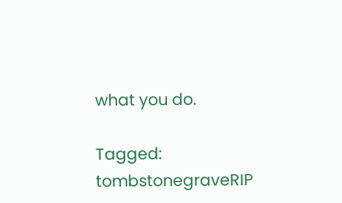what you do.

Tagged: tombstonegraveRIP